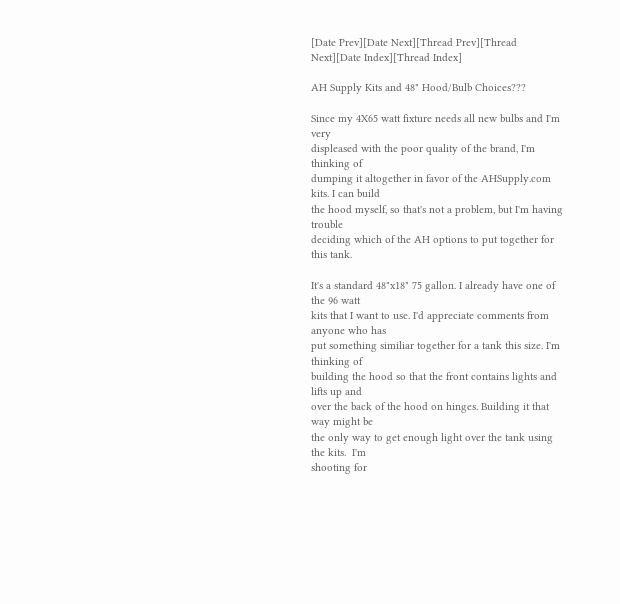[Date Prev][Date Next][Thread Prev][Thread Next][Date Index][Thread Index]

AH Supply Kits and 48" Hood/Bulb Choices???

Since my 4X65 watt fixture needs all new bulbs and I'm very
displeased with the poor quality of the brand, I'm thinking of
dumping it altogether in favor of the AHSupply.com kits. I can build
the hood myself, so that's not a problem, but I'm having trouble
deciding which of the AH options to put together for this tank.

It's a standard 48"x18" 75 gallon. I already have one of the 96 watt
kits that I want to use. I'd appreciate comments from anyone who has
put something similiar together for a tank this size. I'm thinking of
building the hood so that the front contains lights and lifts up and
over the back of the hood on hinges. Building it that way might be
the only way to get enough light over the tank using the kits.  I'm
shooting for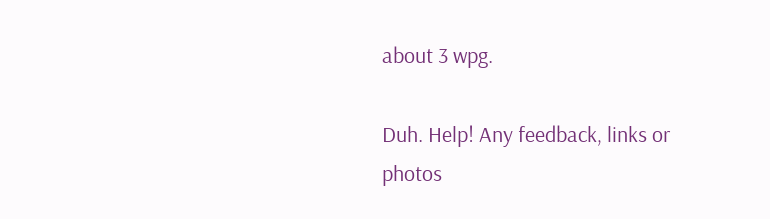about 3 wpg.

Duh. Help! Any feedback, links or photos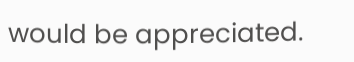would be appreciated.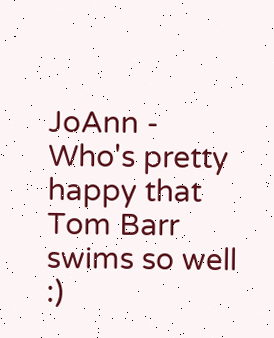JoAnn - Who's pretty happy that Tom Barr swims so well :)